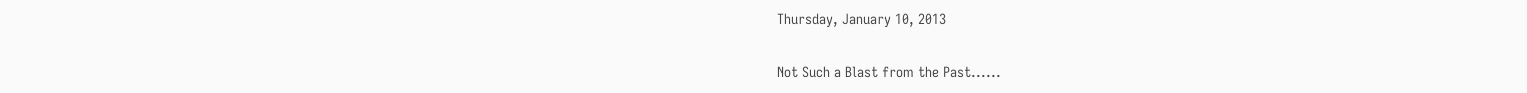Thursday, January 10, 2013

Not Such a Blast from the Past......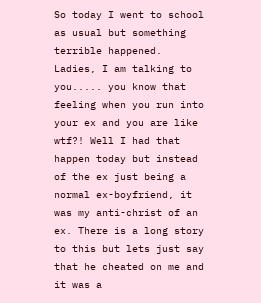So today I went to school as usual but something terrible happened. Ladies, I am talking to you..... you know that feeling when you run into your ex and you are like wtf?! Well I had that happen today but instead of the ex just being a normal ex-boyfriend, it was my anti-christ of an ex. There is a long story to this but lets just say that he cheated on me and it was a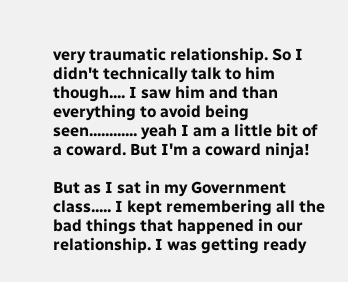very traumatic relationship. So I didn't technically talk to him though.... I saw him and than everything to avoid being seen............ yeah I am a little bit of a coward. But I'm a coward ninja!

But as I sat in my Government class..... I kept remembering all the bad things that happened in our relationship. I was getting ready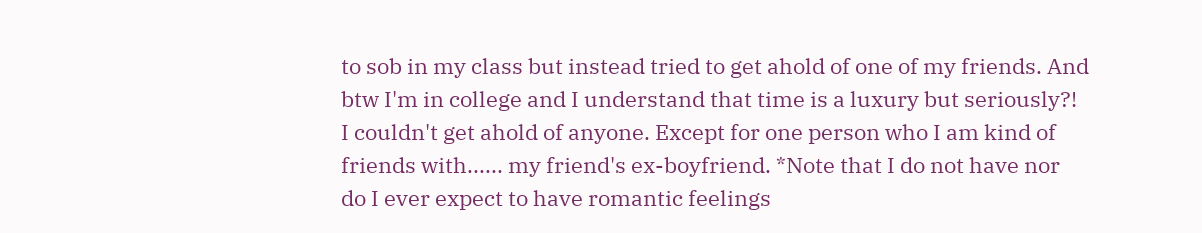to sob in my class but instead tried to get ahold of one of my friends. And btw I'm in college and I understand that time is a luxury but seriously?! I couldn't get ahold of anyone. Except for one person who I am kind of friends with...... my friend's ex-boyfriend. *Note that I do not have nor do I ever expect to have romantic feelings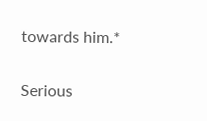towards him.*

Serious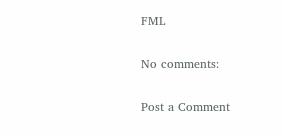FML

No comments:

Post a Comment